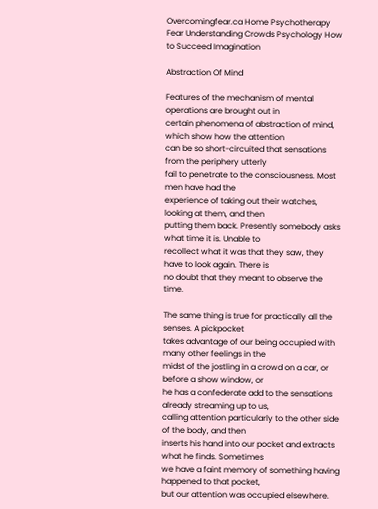Overcomingfear.ca Home Psychotherapy Fear Understanding Crowds Psychology How to Succeed Imagination

Abstraction Of Mind

Features of the mechanism of mental operations are brought out in
certain phenomena of abstraction of mind, which show how the attention
can be so short-circuited that sensations from the periphery utterly
fail to penetrate to the consciousness. Most men have had the
experience of taking out their watches, looking at them, and then
putting them back. Presently somebody asks what time it is. Unable to
recollect what it was that they saw, they have to look again. There is
no doubt that they meant to observe the time.

The same thing is true for practically all the senses. A pickpocket
takes advantage of our being occupied with many other feelings in the
midst of the jostling in a crowd on a car, or before a show window, or
he has a confederate add to the sensations already streaming up to us,
calling attention particularly to the other side of the body, and then
inserts his hand into our pocket and extracts what he finds. Sometimes
we have a faint memory of something having happened to that pocket,
but our attention was occupied elsewhere.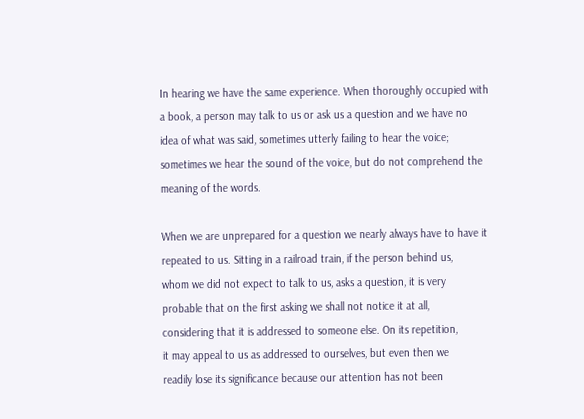In hearing we have the same experience. When thoroughly occupied with
a book, a person may talk to us or ask us a question and we have no
idea of what was said, sometimes utterly failing to hear the voice;
sometimes we hear the sound of the voice, but do not comprehend the
meaning of the words.

When we are unprepared for a question we nearly always have to have it
repeated to us. Sitting in a railroad train, if the person behind us,
whom we did not expect to talk to us, asks a question, it is very
probable that on the first asking we shall not notice it at all,
considering that it is addressed to someone else. On its repetition,
it may appeal to us as addressed to ourselves, but even then we
readily lose its significance because our attention has not been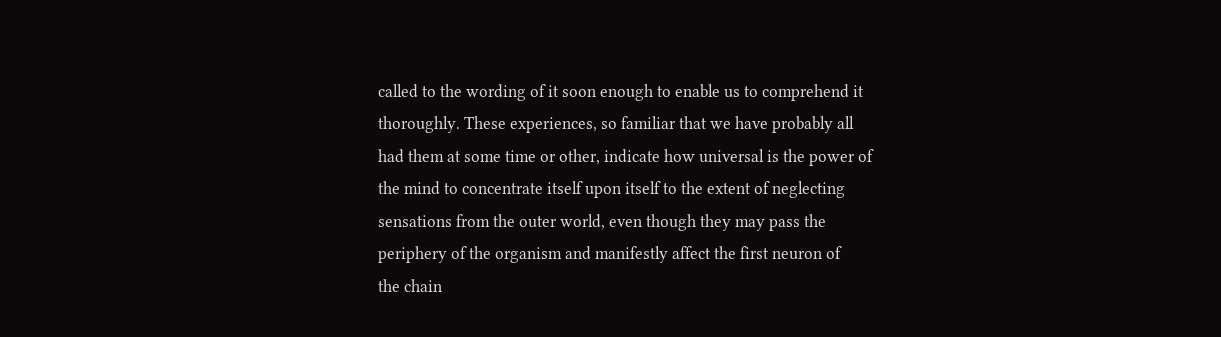called to the wording of it soon enough to enable us to comprehend it
thoroughly. These experiences, so familiar that we have probably all
had them at some time or other, indicate how universal is the power of
the mind to concentrate itself upon itself to the extent of neglecting
sensations from the outer world, even though they may pass the
periphery of the organism and manifestly affect the first neuron of
the chain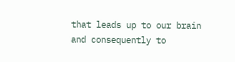that leads up to our brain and consequently to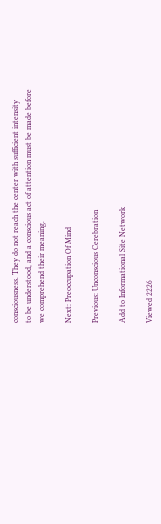consciousness. They do not reach the center with sufficient intensity
to be understood, and a conscious act of attention must be made before
we comprehend their meaning.

Next: Preoccupation Of Mind

Previous: Unconscious Cerebration

Add to Informational Site Network

Viewed 2226